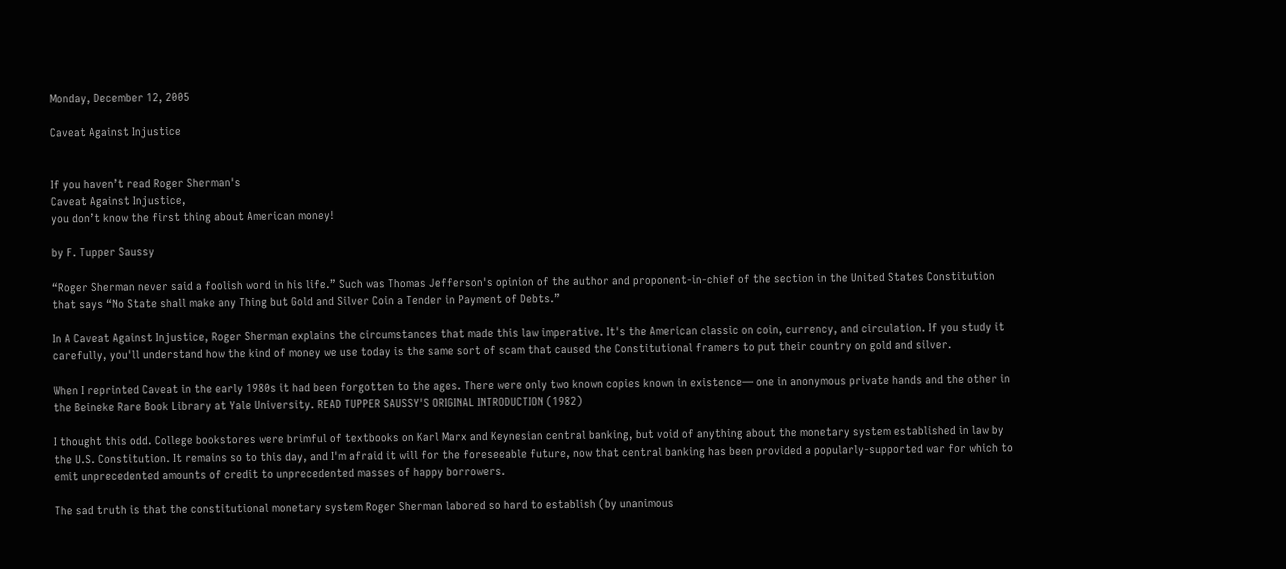Monday, December 12, 2005

Caveat Against Injustice


If you haven’t read Roger Sherman's
Caveat Against Injustice,
you don’t know the first thing about American money!

by F. Tupper Saussy

“Roger Sherman never said a foolish word in his life.” Such was Thomas Jefferson's opinion of the author and proponent-in-chief of the section in the United States Constitution that says “No State shall make any Thing but Gold and Silver Coin a Tender in Payment of Debts.”

In A Caveat Against Injustice, Roger Sherman explains the circumstances that made this law imperative. It's the American classic on coin, currency, and circulation. If you study it carefully, you'll understand how the kind of money we use today is the same sort of scam that caused the Constitutional framers to put their country on gold and silver.

When I reprinted Caveat in the early 1980s it had been forgotten to the ages. There were only two known copies known in existence— one in anonymous private hands and the other in the Beineke Rare Book Library at Yale University. READ TUPPER SAUSSY'S ORIGINAL INTRODUCTION (1982)

I thought this odd. College bookstores were brimful of textbooks on Karl Marx and Keynesian central banking, but void of anything about the monetary system established in law by the U.S. Constitution. It remains so to this day, and I'm afraid it will for the foreseeable future, now that central banking has been provided a popularly-supported war for which to emit unprecedented amounts of credit to unprecedented masses of happy borrowers.

The sad truth is that the constitutional monetary system Roger Sherman labored so hard to establish (by unanimous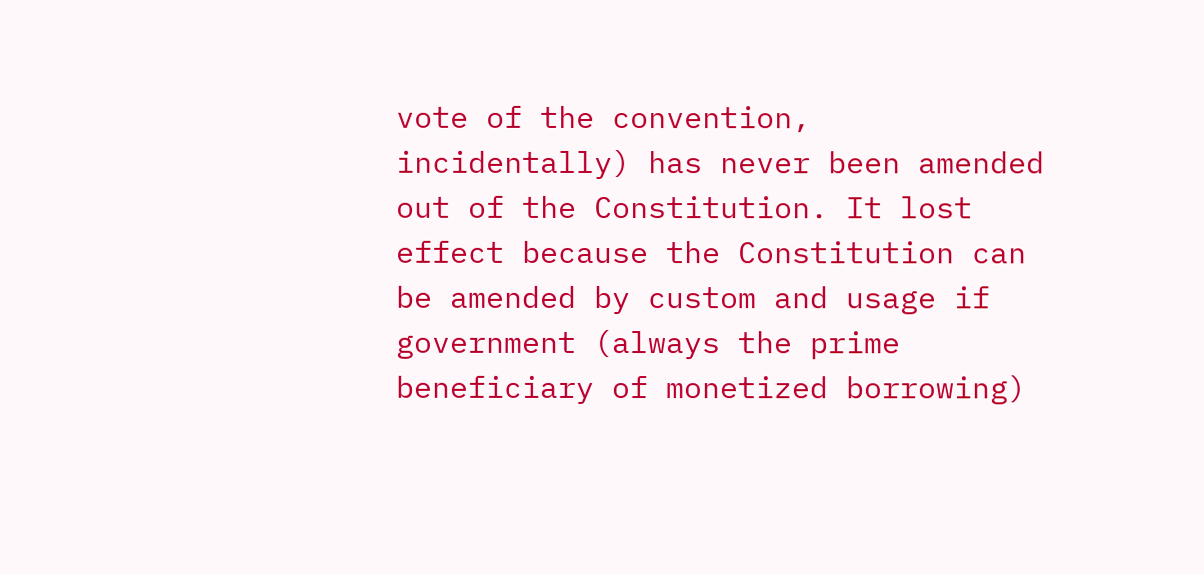vote of the convention, incidentally) has never been amended out of the Constitution. It lost effect because the Constitution can be amended by custom and usage if government (always the prime beneficiary of monetized borrowing)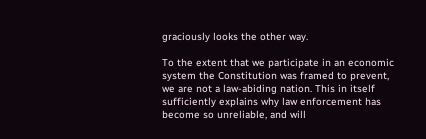graciously looks the other way.

To the extent that we participate in an economic system the Constitution was framed to prevent, we are not a law-abiding nation. This in itself sufficiently explains why law enforcement has become so unreliable, and will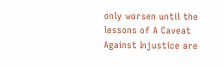only worsen until the lessons of A Caveat Against Injustice are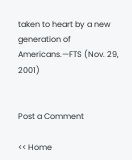taken to heart by a new generation of Americans.—FTS (Nov. 29, 2001)


Post a Comment

<< Home